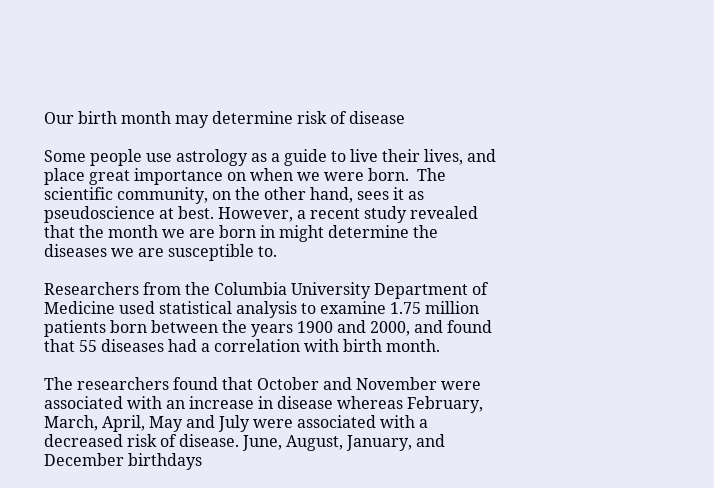Our birth month may determine risk of disease

Some people use astrology as a guide to live their lives, and place great importance on when we were born.  The scientific community, on the other hand, sees it as pseudoscience at best. However, a recent study revealed that the month we are born in might determine the diseases we are susceptible to.

Researchers from the Columbia University Department of Medicine used statistical analysis to examine 1.75 million patients born between the years 1900 and 2000, and found that 55 diseases had a correlation with birth month.

The researchers found that October and November were associated with an increase in disease whereas February, March, April, May and July were associated with a decreased risk of disease. June, August, January, and December birthdays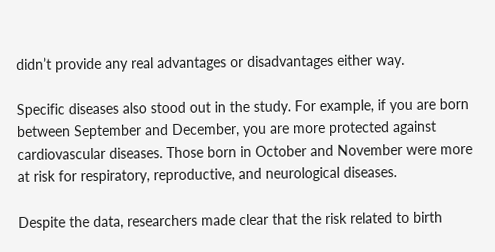didn’t provide any real advantages or disadvantages either way.

Specific diseases also stood out in the study. For example, if you are born between September and December, you are more protected against cardiovascular diseases. Those born in October and November were more at risk for respiratory, reproductive, and neurological diseases.

Despite the data, researchers made clear that the risk related to birth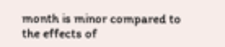month is minor compared to the effects of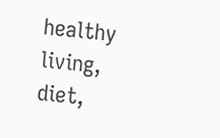healthy living, diet,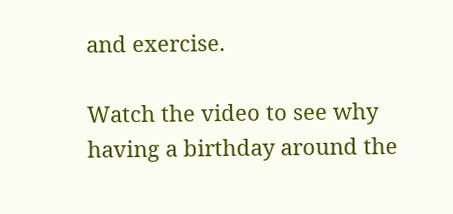and exercise.

Watch the video to see why having a birthday around the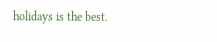holidays is the best.